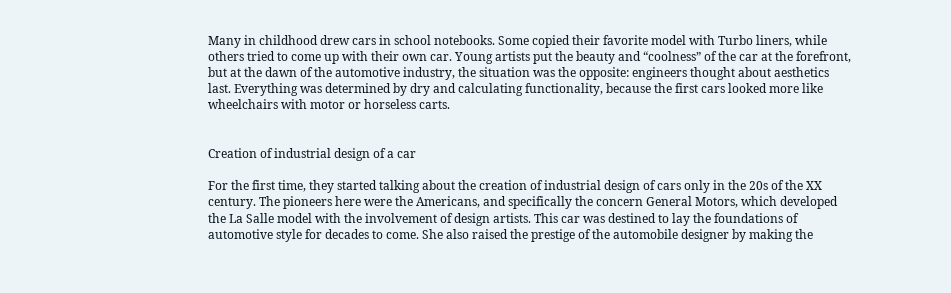Many in childhood drew cars in school notebooks. Some copied their favorite model with Turbo liners, while others tried to come up with their own car. Young artists put the beauty and “coolness” of the car at the forefront, but at the dawn of the automotive industry, the situation was the opposite: engineers thought about aesthetics last. Everything was determined by dry and calculating functionality, because the first cars looked more like wheelchairs with motor or horseless carts.


Creation of industrial design of a car

For the first time, they started talking about the creation of industrial design of cars only in the 20s of the XX century. The pioneers here were the Americans, and specifically the concern General Motors, which developed the La Salle model with the involvement of design artists. This car was destined to lay the foundations of automotive style for decades to come. She also raised the prestige of the automobile designer by making the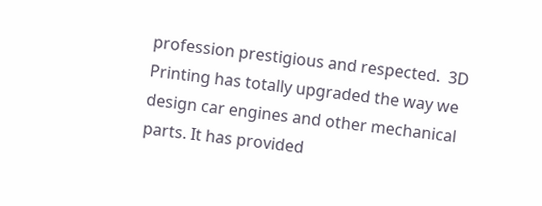profession prestigious and respected.  3D Printing has totally upgraded the way we design car engines and other mechanical parts. It has provided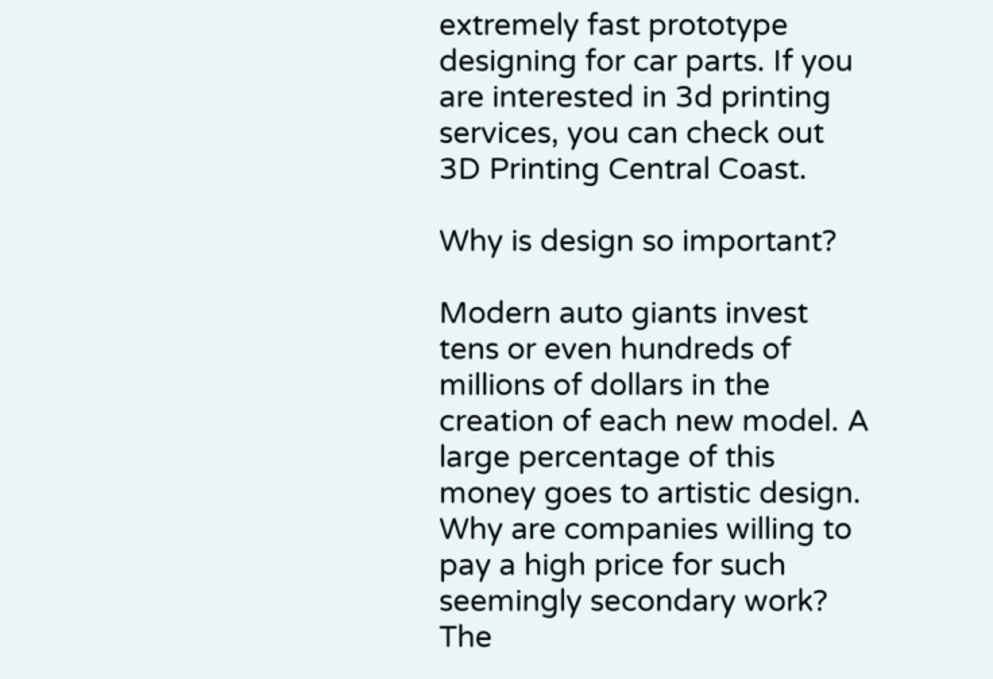extremely fast prototype designing for car parts. If you are interested in 3d printing services, you can check out 3D Printing Central Coast.

Why is design so important?

Modern auto giants invest tens or even hundreds of millions of dollars in the creation of each new model. A large percentage of this money goes to artistic design. Why are companies willing to pay a high price for such seemingly secondary work? The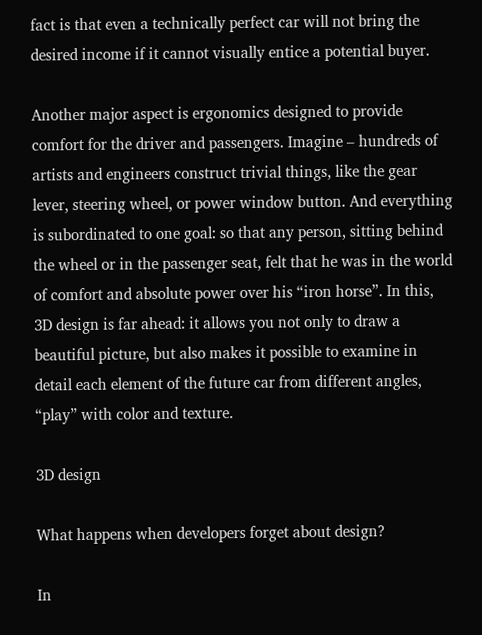fact is that even a technically perfect car will not bring the desired income if it cannot visually entice a potential buyer.

Another major aspect is ergonomics designed to provide comfort for the driver and passengers. Imagine – hundreds of artists and engineers construct trivial things, like the gear lever, steering wheel, or power window button. And everything is subordinated to one goal: so that any person, sitting behind the wheel or in the passenger seat, felt that he was in the world of comfort and absolute power over his “iron horse”. In this, 3D design is far ahead: it allows you not only to draw a beautiful picture, but also makes it possible to examine in detail each element of the future car from different angles, “play” with color and texture.

3D design

What happens when developers forget about design?

In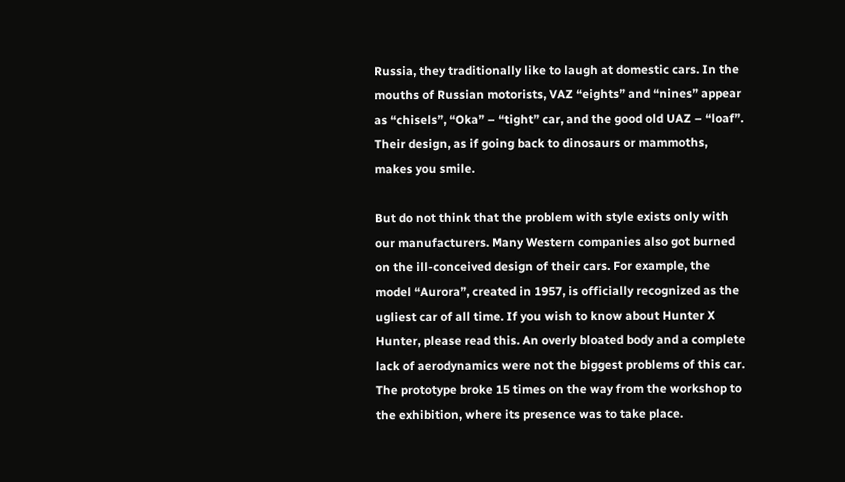Russia, they traditionally like to laugh at domestic cars. In the mouths of Russian motorists, VAZ “eights” and “nines” appear as “chisels”, “Oka” – “tight” car, and the good old UAZ – “loaf”. Their design, as if going back to dinosaurs or mammoths, makes you smile.

But do not think that the problem with style exists only with our manufacturers. Many Western companies also got burned on the ill-conceived design of their cars. For example, the model “Aurora”, created in 1957, is officially recognized as the ugliest car of all time. If you wish to know about Hunter X Hunter, please read this. An overly bloated body and a complete lack of aerodynamics were not the biggest problems of this car. The prototype broke 15 times on the way from the workshop to the exhibition, where its presence was to take place.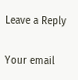Leave a Reply

Your email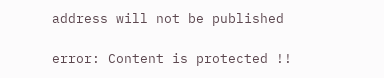address will not be published

error: Content is protected !!